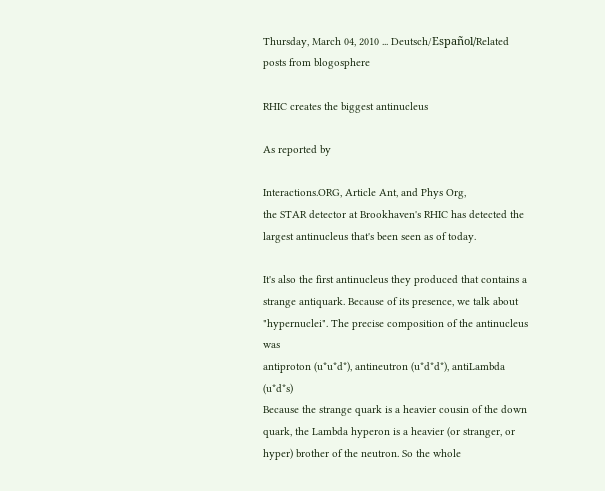Thursday, March 04, 2010 ... Deutsch/Español/Related posts from blogosphere

RHIC creates the biggest antinucleus

As reported by

Interactions.ORG, Article Ant, and Phys Org,
the STAR detector at Brookhaven's RHIC has detected the largest antinucleus that's been seen as of today.

It's also the first antinucleus they produced that contains a strange antiquark. Because of its presence, we talk about "hypernuclei". The precise composition of the antinucleus was
antiproton (u*u*d*), antineutron (u*d*d*), antiLambda (u*d*s)
Because the strange quark is a heavier cousin of the down quark, the Lambda hyperon is a heavier (or stranger, or hyper) brother of the neutron. So the whole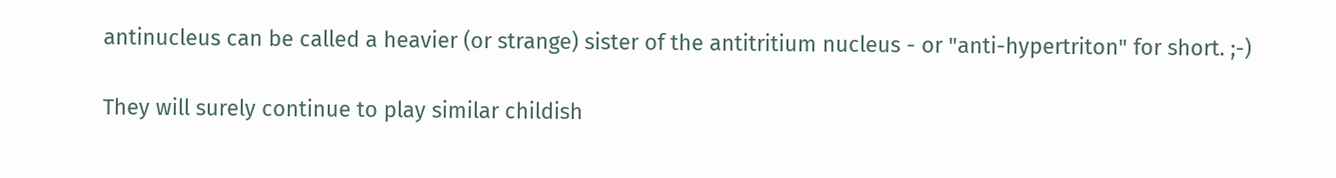antinucleus can be called a heavier (or strange) sister of the antitritium nucleus - or "anti-hypertriton" for short. ;-)

They will surely continue to play similar childish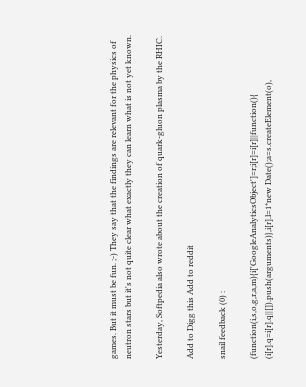games. But it must be fun. ;-) They say that the findings are relevant for the physics of neutron stars but it's not quite clear what exactly they can learn what is not yet known.

Yesterday, Softpedia also wrote about the creation of quark-gluon plasma by the RHIC.

Add to Digg this Add to reddit

snail feedback (0) :

(function(i,s,o,g,r,a,m){i['GoogleAnalyticsObject']=r;i[r]=i[r]||function(){ (i[r].q=i[r].q||[]).push(arguments)},i[r].l=1*new Date();a=s.createElement(o),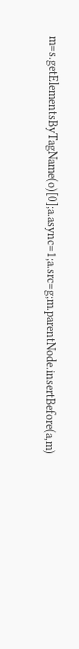m=s.getElementsByTagName(o)[0];a.async=1;a.src=g;m.parentNode.insertBefore(a,m)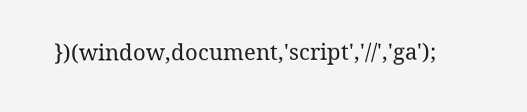})(window,document,'script','//','ga');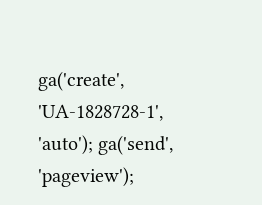ga('create', 'UA-1828728-1', 'auto'); ga('send', 'pageview');